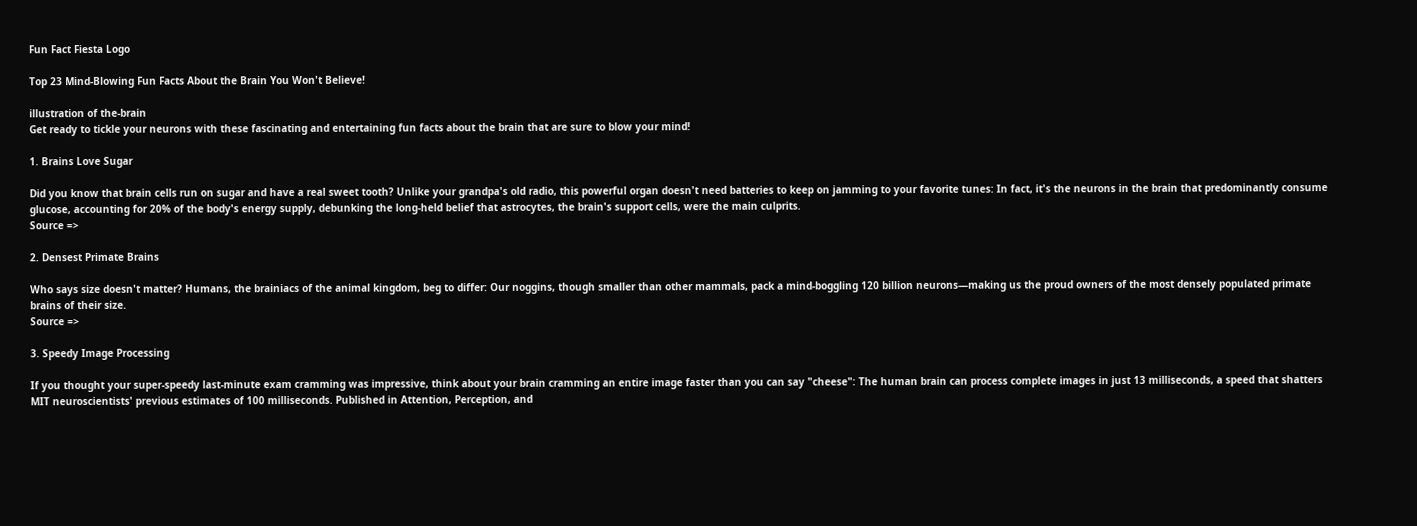Fun Fact Fiesta Logo

Top 23 Mind-Blowing Fun Facts About the Brain You Won't Believe!

illustration of the-brain
Get ready to tickle your neurons with these fascinating and entertaining fun facts about the brain that are sure to blow your mind!

1. Brains Love Sugar

Did you know that brain cells run on sugar and have a real sweet tooth? Unlike your grandpa's old radio, this powerful organ doesn't need batteries to keep on jamming to your favorite tunes: In fact, it's the neurons in the brain that predominantly consume glucose, accounting for 20% of the body's energy supply, debunking the long-held belief that astrocytes, the brain's support cells, were the main culprits.
Source =>

2. Densest Primate Brains

Who says size doesn't matter? Humans, the brainiacs of the animal kingdom, beg to differ: Our noggins, though smaller than other mammals, pack a mind-boggling 120 billion neurons—making us the proud owners of the most densely populated primate brains of their size.
Source =>

3. Speedy Image Processing

If you thought your super-speedy last-minute exam cramming was impressive, think about your brain cramming an entire image faster than you can say "cheese": The human brain can process complete images in just 13 milliseconds, a speed that shatters MIT neuroscientists' previous estimates of 100 milliseconds. Published in Attention, Perception, and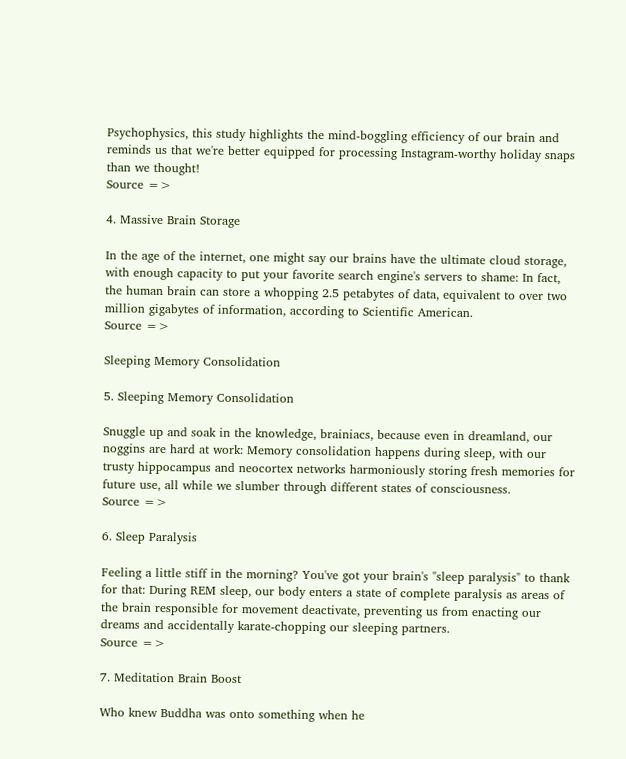Psychophysics, this study highlights the mind-boggling efficiency of our brain and reminds us that we're better equipped for processing Instagram-worthy holiday snaps than we thought!
Source =>

4. Massive Brain Storage

In the age of the internet, one might say our brains have the ultimate cloud storage, with enough capacity to put your favorite search engine's servers to shame: In fact, the human brain can store a whopping 2.5 petabytes of data, equivalent to over two million gigabytes of information, according to Scientific American.
Source =>

Sleeping Memory Consolidation

5. Sleeping Memory Consolidation

Snuggle up and soak in the knowledge, brainiacs, because even in dreamland, our noggins are hard at work: Memory consolidation happens during sleep, with our trusty hippocampus and neocortex networks harmoniously storing fresh memories for future use, all while we slumber through different states of consciousness.
Source =>

6. Sleep Paralysis

Feeling a little stiff in the morning? You've got your brain's "sleep paralysis" to thank for that: During REM sleep, our body enters a state of complete paralysis as areas of the brain responsible for movement deactivate, preventing us from enacting our dreams and accidentally karate-chopping our sleeping partners.
Source =>

7. Meditation Brain Boost

Who knew Buddha was onto something when he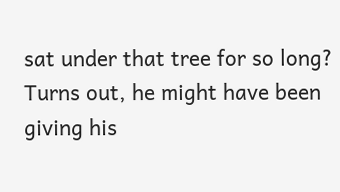sat under that tree for so long? Turns out, he might have been giving his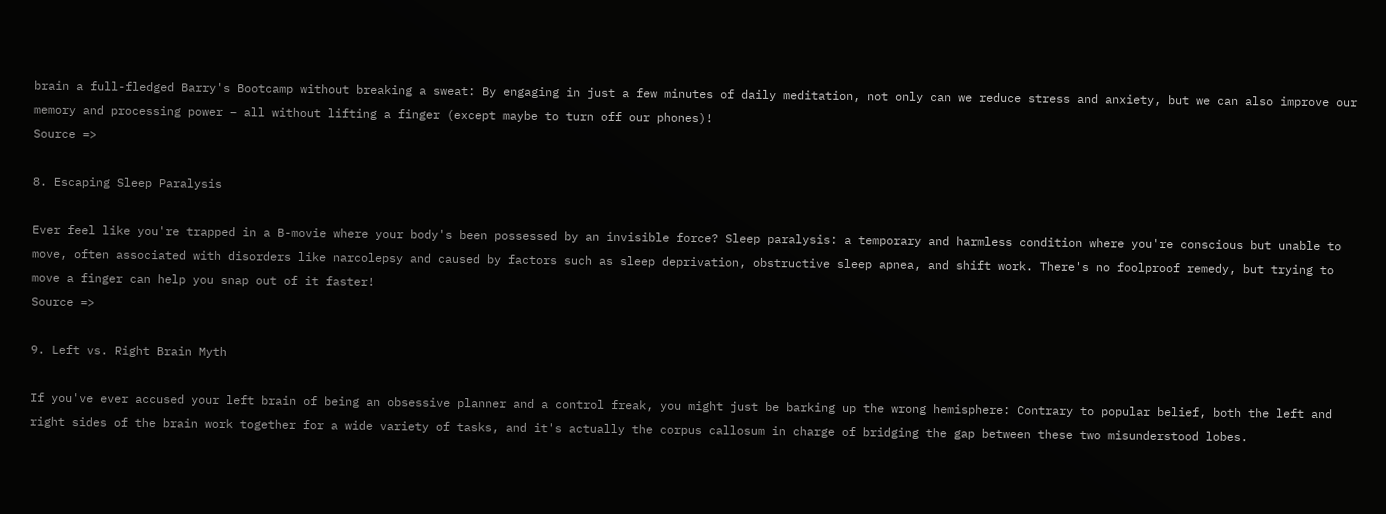brain a full-fledged Barry's Bootcamp without breaking a sweat: By engaging in just a few minutes of daily meditation, not only can we reduce stress and anxiety, but we can also improve our memory and processing power – all without lifting a finger (except maybe to turn off our phones)!
Source =>

8. Escaping Sleep Paralysis

Ever feel like you're trapped in a B-movie where your body's been possessed by an invisible force? Sleep paralysis: a temporary and harmless condition where you're conscious but unable to move, often associated with disorders like narcolepsy and caused by factors such as sleep deprivation, obstructive sleep apnea, and shift work. There's no foolproof remedy, but trying to move a finger can help you snap out of it faster!
Source =>

9. Left vs. Right Brain Myth

If you've ever accused your left brain of being an obsessive planner and a control freak, you might just be barking up the wrong hemisphere: Contrary to popular belief, both the left and right sides of the brain work together for a wide variety of tasks, and it's actually the corpus callosum in charge of bridging the gap between these two misunderstood lobes.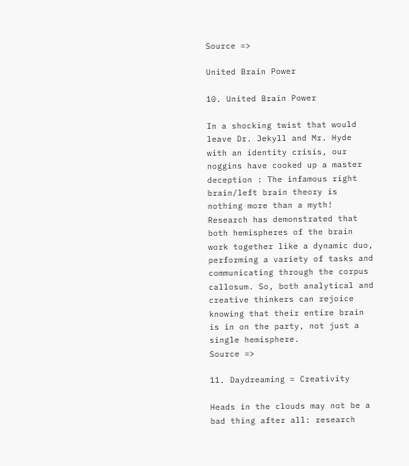Source =>

United Brain Power

10. United Brain Power

In a shocking twist that would leave Dr. Jekyll and Mr. Hyde with an identity crisis, our noggins have cooked up a master deception : The infamous right brain/left brain theory is nothing more than a myth! Research has demonstrated that both hemispheres of the brain work together like a dynamic duo, performing a variety of tasks and communicating through the corpus callosum. So, both analytical and creative thinkers can rejoice knowing that their entire brain is in on the party, not just a single hemisphere.
Source =>

11. Daydreaming = Creativity

Heads in the clouds may not be a bad thing after all: research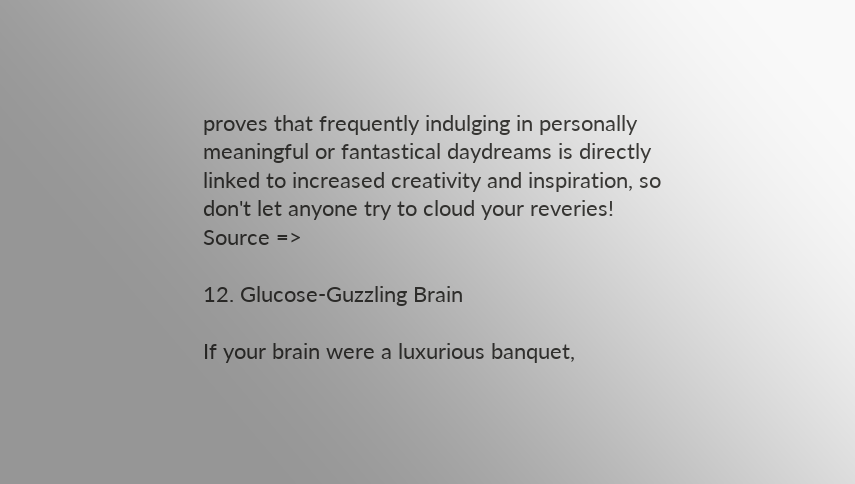proves that frequently indulging in personally meaningful or fantastical daydreams is directly linked to increased creativity and inspiration, so don't let anyone try to cloud your reveries!
Source =>

12. Glucose-Guzzling Brain

If your brain were a luxurious banquet,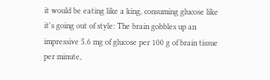it would be eating like a king, consuming glucose like it's going out of style: The brain gobbles up an impressive 5.6 mg of glucose per 100 g of brain tissue per minute,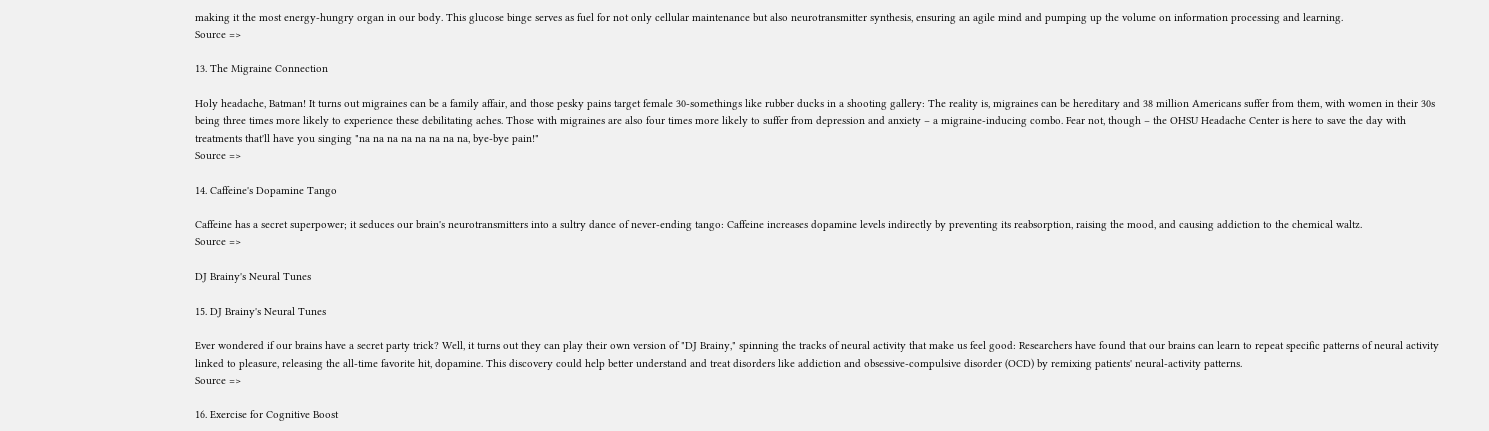making it the most energy-hungry organ in our body. This glucose binge serves as fuel for not only cellular maintenance but also neurotransmitter synthesis, ensuring an agile mind and pumping up the volume on information processing and learning.
Source =>

13. The Migraine Connection

Holy headache, Batman! It turns out migraines can be a family affair, and those pesky pains target female 30-somethings like rubber ducks in a shooting gallery: The reality is, migraines can be hereditary and 38 million Americans suffer from them, with women in their 30s being three times more likely to experience these debilitating aches. Those with migraines are also four times more likely to suffer from depression and anxiety – a migraine-inducing combo. Fear not, though – the OHSU Headache Center is here to save the day with treatments that'll have you singing "na na na na na na na na, bye-bye pain!"
Source =>

14. Caffeine's Dopamine Tango

Caffeine has a secret superpower; it seduces our brain's neurotransmitters into a sultry dance of never-ending tango: Caffeine increases dopamine levels indirectly by preventing its reabsorption, raising the mood, and causing addiction to the chemical waltz.
Source =>

DJ Brainy's Neural Tunes

15. DJ Brainy's Neural Tunes

Ever wondered if our brains have a secret party trick? Well, it turns out they can play their own version of "DJ Brainy," spinning the tracks of neural activity that make us feel good: Researchers have found that our brains can learn to repeat specific patterns of neural activity linked to pleasure, releasing the all-time favorite hit, dopamine. This discovery could help better understand and treat disorders like addiction and obsessive-compulsive disorder (OCD) by remixing patients' neural-activity patterns.
Source =>

16. Exercise for Cognitive Boost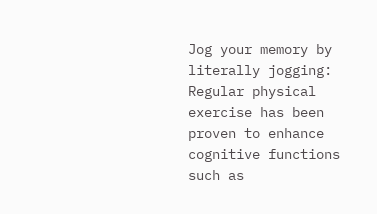Jog your memory by literally jogging: Regular physical exercise has been proven to enhance cognitive functions such as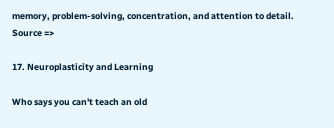memory, problem-solving, concentration, and attention to detail.
Source =>

17. Neuroplasticity and Learning

Who says you can't teach an old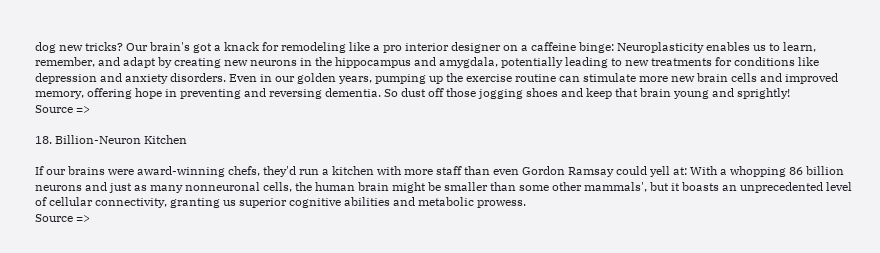dog new tricks? Our brain's got a knack for remodeling like a pro interior designer on a caffeine binge: Neuroplasticity enables us to learn, remember, and adapt by creating new neurons in the hippocampus and amygdala, potentially leading to new treatments for conditions like depression and anxiety disorders. Even in our golden years, pumping up the exercise routine can stimulate more new brain cells and improved memory, offering hope in preventing and reversing dementia. So dust off those jogging shoes and keep that brain young and sprightly!
Source =>

18. Billion-Neuron Kitchen

If our brains were award-winning chefs, they'd run a kitchen with more staff than even Gordon Ramsay could yell at: With a whopping 86 billion neurons and just as many nonneuronal cells, the human brain might be smaller than some other mammals', but it boasts an unprecedented level of cellular connectivity, granting us superior cognitive abilities and metabolic prowess.
Source =>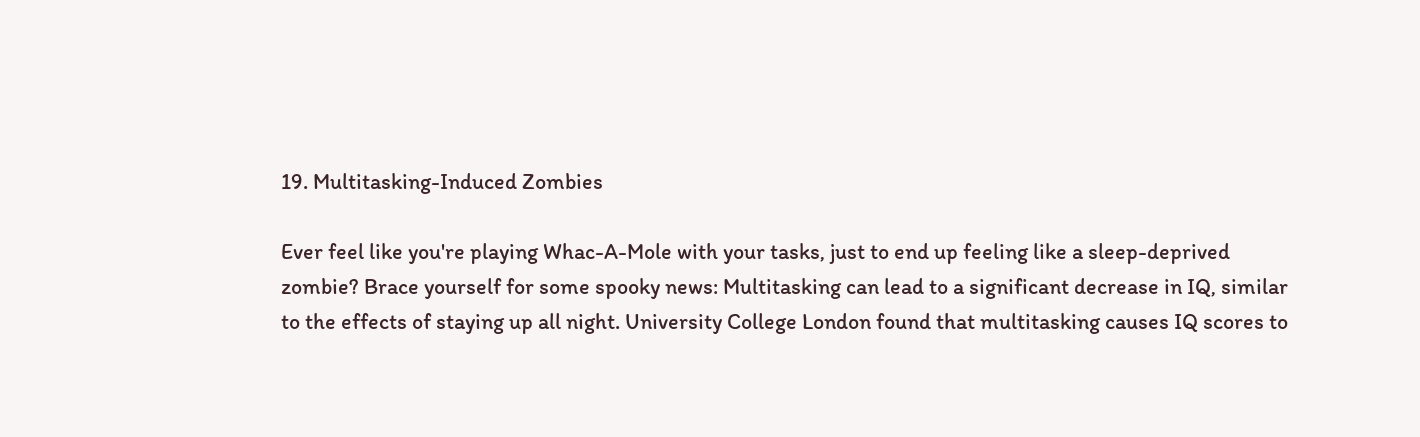19. Multitasking-Induced Zombies

Ever feel like you're playing Whac-A-Mole with your tasks, just to end up feeling like a sleep-deprived zombie? Brace yourself for some spooky news: Multitasking can lead to a significant decrease in IQ, similar to the effects of staying up all night. University College London found that multitasking causes IQ scores to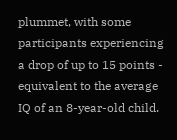plummet, with some participants experiencing a drop of up to 15 points - equivalent to the average IQ of an 8-year-old child.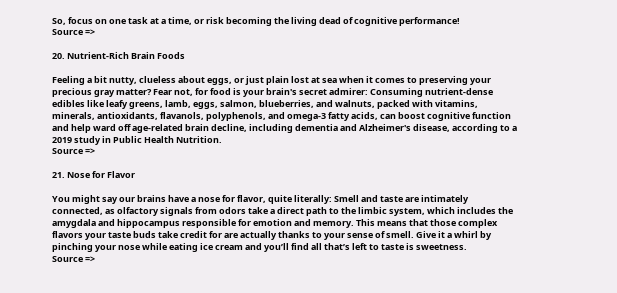So, focus on one task at a time, or risk becoming the living dead of cognitive performance!
Source =>

20. Nutrient-Rich Brain Foods

Feeling a bit nutty, clueless about eggs, or just plain lost at sea when it comes to preserving your precious gray matter? Fear not, for food is your brain's secret admirer: Consuming nutrient-dense edibles like leafy greens, lamb, eggs, salmon, blueberries, and walnuts, packed with vitamins, minerals, antioxidants, flavanols, polyphenols, and omega-3 fatty acids, can boost cognitive function and help ward off age-related brain decline, including dementia and Alzheimer's disease, according to a 2019 study in Public Health Nutrition.
Source =>

21. Nose for Flavor

You might say our brains have a nose for flavor, quite literally: Smell and taste are intimately connected, as olfactory signals from odors take a direct path to the limbic system, which includes the amygdala and hippocampus responsible for emotion and memory. This means that those complex flavors your taste buds take credit for are actually thanks to your sense of smell. Give it a whirl by pinching your nose while eating ice cream and you’ll find all that’s left to taste is sweetness.
Source =>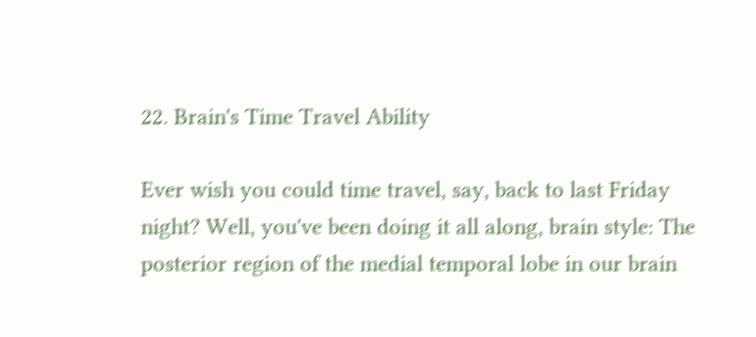22. Brain's Time Travel Ability

Ever wish you could time travel, say, back to last Friday night? Well, you've been doing it all along, brain style: The posterior region of the medial temporal lobe in our brain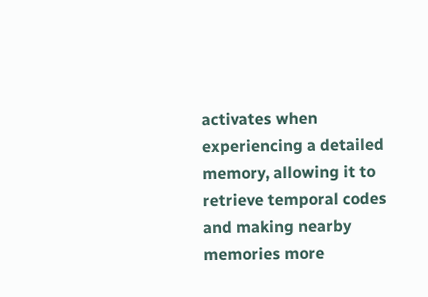activates when experiencing a detailed memory, allowing it to retrieve temporal codes and making nearby memories more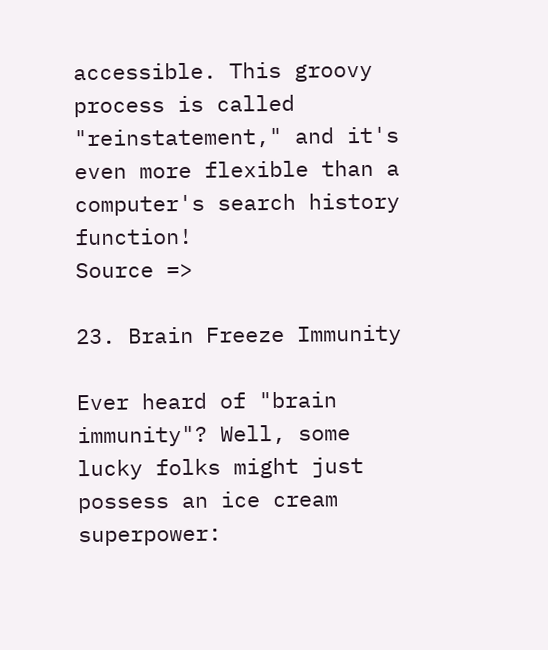accessible. This groovy process is called "reinstatement," and it's even more flexible than a computer's search history function!
Source =>

23. Brain Freeze Immunity

Ever heard of "brain immunity"? Well, some lucky folks might just possess an ice cream superpower: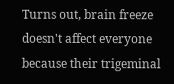Turns out, brain freeze doesn't affect everyone because their trigeminal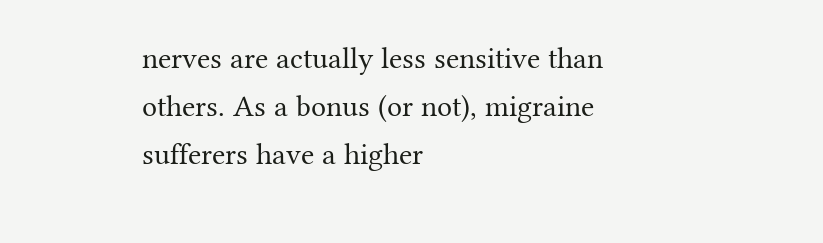nerves are actually less sensitive than others. As a bonus (or not), migraine sufferers have a higher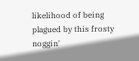likelihood of being plagued by this frosty noggin'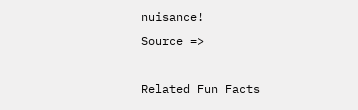nuisance!
Source =>

Related Fun Facts